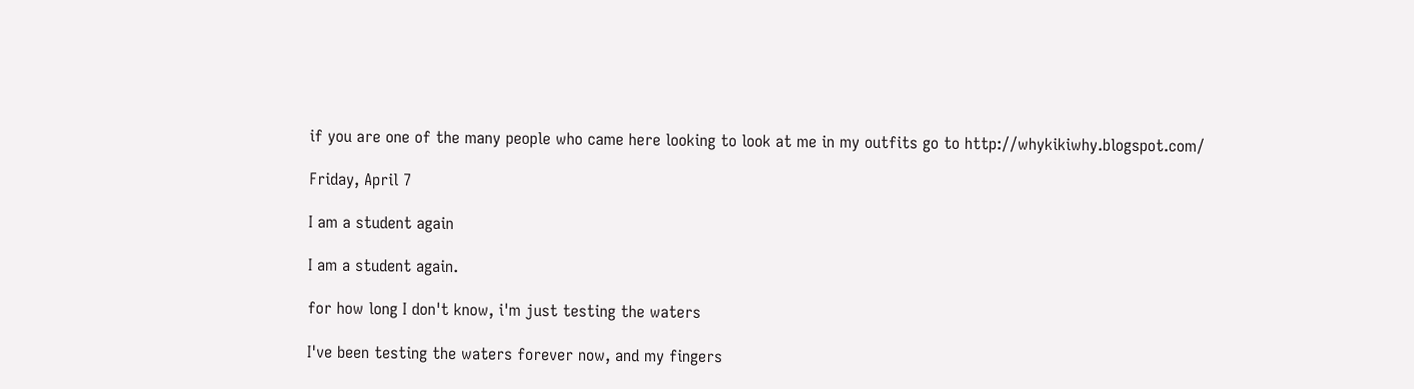if you are one of the many people who came here looking to look at me in my outfits go to http://whykikiwhy.blogspot.com/

Friday, April 7

I am a student again

I am a student again.

for how long I don't know, i'm just testing the waters

I've been testing the waters forever now, and my fingers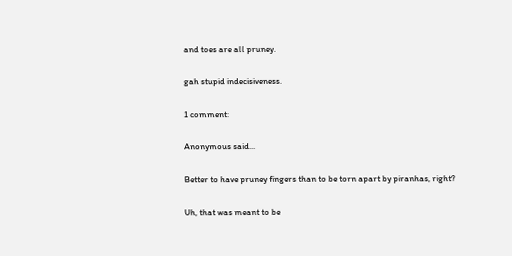and toes are all pruney.

gah stupid indecisiveness.

1 comment:

Anonymous said...

Better to have pruney fingers than to be torn apart by piranhas, right?

Uh, that was meant to be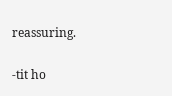reassuring.

-tit ho